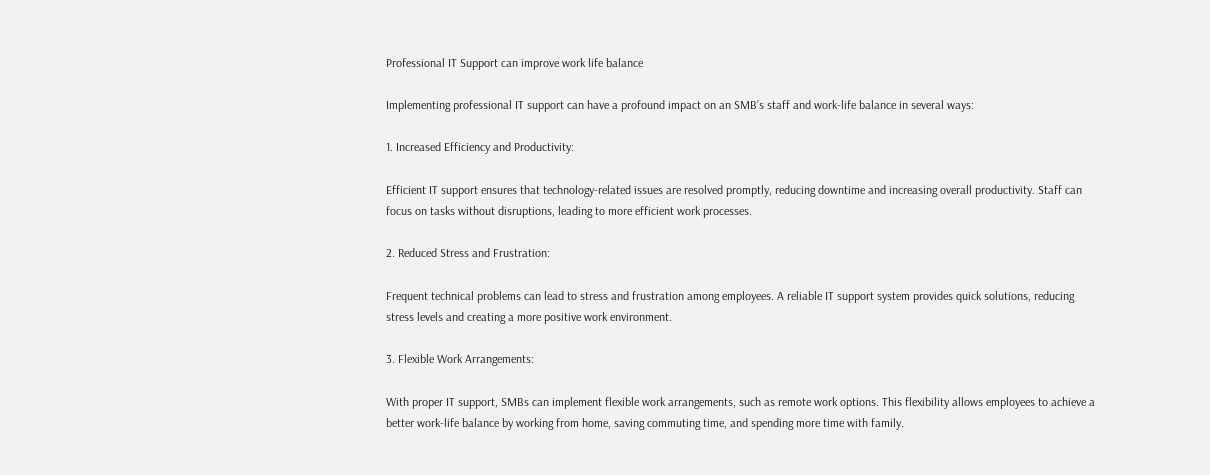Professional IT Support can improve work life balance

Implementing professional IT support can have a profound impact on an SMB’s staff and work-life balance in several ways:

1. Increased Efficiency and Productivity:

Efficient IT support ensures that technology-related issues are resolved promptly, reducing downtime and increasing overall productivity. Staff can focus on tasks without disruptions, leading to more efficient work processes.

2. Reduced Stress and Frustration:

Frequent technical problems can lead to stress and frustration among employees. A reliable IT support system provides quick solutions, reducing stress levels and creating a more positive work environment.

3. Flexible Work Arrangements:

With proper IT support, SMBs can implement flexible work arrangements, such as remote work options. This flexibility allows employees to achieve a better work-life balance by working from home, saving commuting time, and spending more time with family.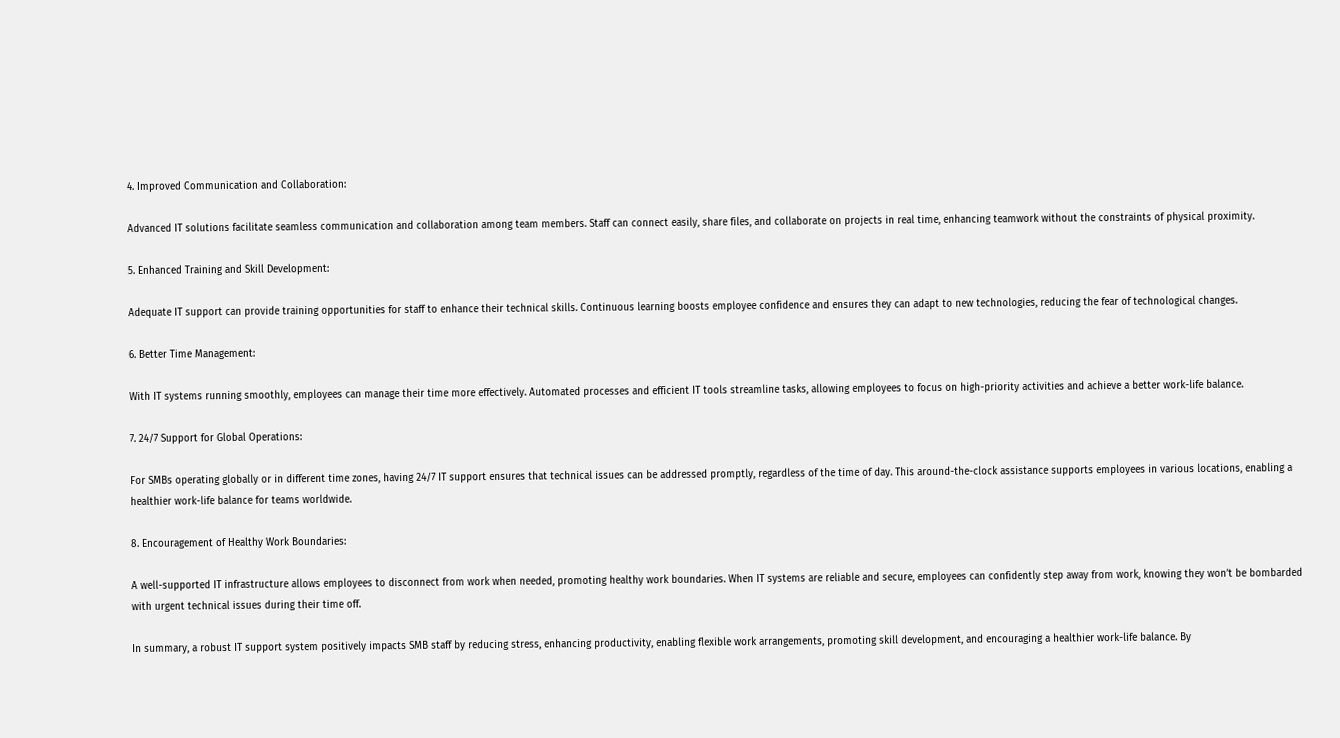4. Improved Communication and Collaboration:

Advanced IT solutions facilitate seamless communication and collaboration among team members. Staff can connect easily, share files, and collaborate on projects in real time, enhancing teamwork without the constraints of physical proximity.

5. Enhanced Training and Skill Development:

Adequate IT support can provide training opportunities for staff to enhance their technical skills. Continuous learning boosts employee confidence and ensures they can adapt to new technologies, reducing the fear of technological changes.

6. Better Time Management:

With IT systems running smoothly, employees can manage their time more effectively. Automated processes and efficient IT tools streamline tasks, allowing employees to focus on high-priority activities and achieve a better work-life balance.

7. 24/7 Support for Global Operations:

For SMBs operating globally or in different time zones, having 24/7 IT support ensures that technical issues can be addressed promptly, regardless of the time of day. This around-the-clock assistance supports employees in various locations, enabling a healthier work-life balance for teams worldwide.

8. Encouragement of Healthy Work Boundaries:

A well-supported IT infrastructure allows employees to disconnect from work when needed, promoting healthy work boundaries. When IT systems are reliable and secure, employees can confidently step away from work, knowing they won’t be bombarded with urgent technical issues during their time off.

In summary, a robust IT support system positively impacts SMB staff by reducing stress, enhancing productivity, enabling flexible work arrangements, promoting skill development, and encouraging a healthier work-life balance. By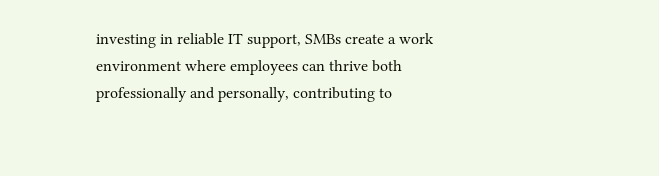investing in reliable IT support, SMBs create a work environment where employees can thrive both professionally and personally, contributing to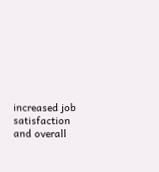increased job satisfaction and overall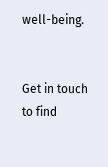well-being.


Get in touch to find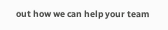out how we can help your team